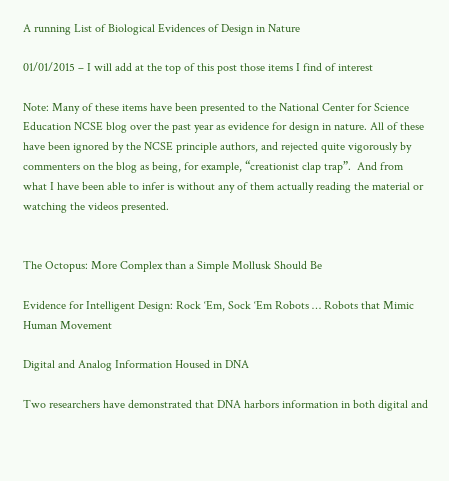A running List of Biological Evidences of Design in Nature

01/01/2015 – I will add at the top of this post those items I find of interest

Note: Many of these items have been presented to the National Center for Science Education NCSE blog over the past year as evidence for design in nature. All of these have been ignored by the NCSE principle authors, and rejected quite vigorously by commenters on the blog as being, for example, “creationist clap trap”.  And from what I have been able to infer is without any of them actually reading the material or watching the videos presented.


The Octopus: More Complex than a Simple Mollusk Should Be

Evidence for Intelligent Design: Rock ‘Em, Sock ‘Em Robots … Robots that Mimic Human Movement

Digital and Analog Information Housed in DNA

Two researchers have demonstrated that DNA harbors information in both digital and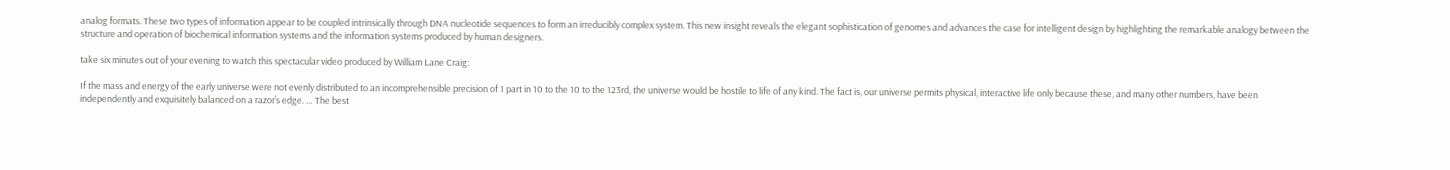analog formats. These two types of information appear to be coupled intrinsically through DNA nucleotide sequences to form an irreducibly complex system. This new insight reveals the elegant sophistication of genomes and advances the case for intelligent design by highlighting the remarkable analogy between the structure and operation of biochemical information systems and the information systems produced by human designers.

take six minutes out of your evening to watch this spectacular video produced by William Lane Craig:

If the mass and energy of the early universe were not evenly distributed to an incomprehensible precision of 1 part in 10 to the 10 to the 123rd, the universe would be hostile to life of any kind. The fact is, our universe permits physical, interactive life only because these, and many other numbers, have been independently and exquisitely balanced on a razor’s edge. … The best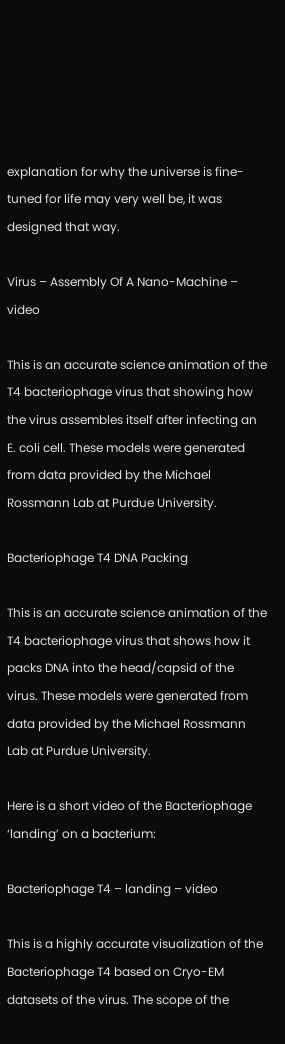explanation for why the universe is fine-tuned for life may very well be, it was designed that way.

Virus – Assembly Of A Nano-Machine – video

This is an accurate science animation of the T4 bacteriophage virus that showing how the virus assembles itself after infecting an E. coli cell. These models were generated from data provided by the Michael Rossmann Lab at Purdue University.

Bacteriophage T4 DNA Packing

This is an accurate science animation of the T4 bacteriophage virus that shows how it packs DNA into the head/capsid of the virus. These models were generated from data provided by the Michael Rossmann Lab at Purdue University.

Here is a short video of the Bacteriophage ‘landing’ on a bacterium:

Bacteriophage T4 – landing – video

This is a highly accurate visualization of the Bacteriophage T4 based on Cryo-EM datasets of the virus. The scope of the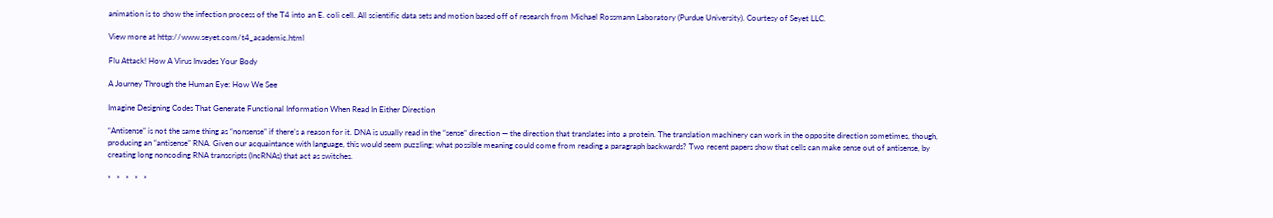animation is to show the infection process of the T4 into an E. coli cell. All scientific data sets and motion based off of research from Michael Rossmann Laboratory (Purdue University). Courtesy of Seyet LLC.

View more at http://www.seyet.com/t4_academic.html

Flu Attack! How A Virus Invades Your Body

A Journey Through the Human Eye: How We See

Imagine Designing Codes That Generate Functional Information When Read In Either Direction

“Antisense” is not the same thing as “nonsense” if there’s a reason for it. DNA is usually read in the “sense” direction — the direction that translates into a protein. The translation machinery can work in the opposite direction sometimes, though, producing an “antisense” RNA. Given our acquaintance with language, this would seem puzzling; what possible meaning could come from reading a paragraph backwards? Two recent papers show that cells can make sense out of antisense, by creating long noncoding RNA transcripts (lncRNAs) that act as switches.

*   *   *   *   *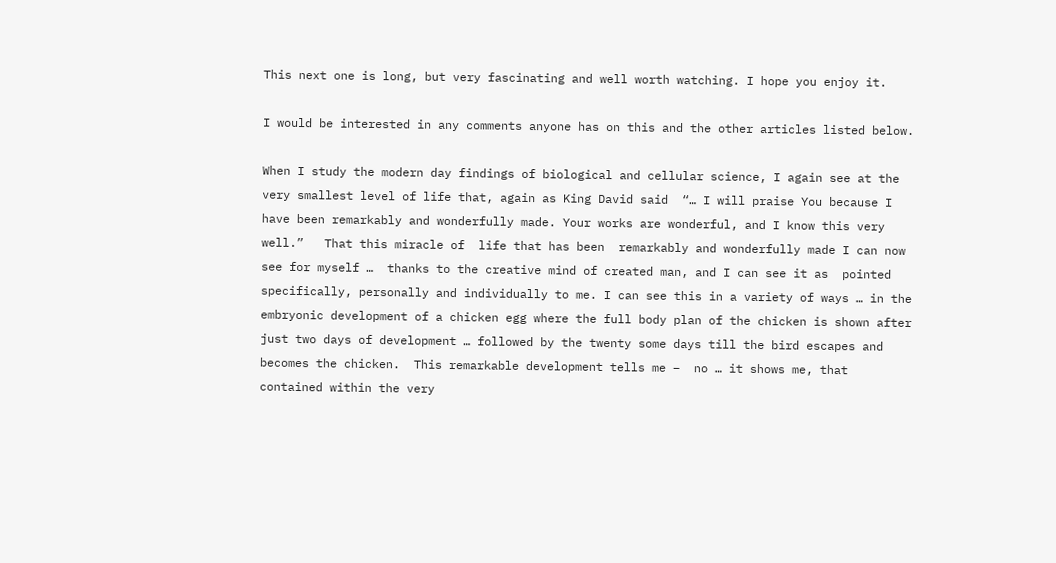This next one is long, but very fascinating and well worth watching. I hope you enjoy it.

I would be interested in any comments anyone has on this and the other articles listed below.

When I study the modern day findings of biological and cellular science, I again see at the very smallest level of life that, again as King David said  “… I will praise You because I have been remarkably and wonderfully made. Your works are wonderful, and I know this very well.”   That this miracle of  life that has been  remarkably and wonderfully made I can now see for myself …  thanks to the creative mind of created man, and I can see it as  pointed specifically, personally and individually to me. I can see this in a variety of ways … in the embryonic development of a chicken egg where the full body plan of the chicken is shown after just two days of development … followed by the twenty some days till the bird escapes and becomes the chicken.  This remarkable development tells me –  no … it shows me, that contained within the very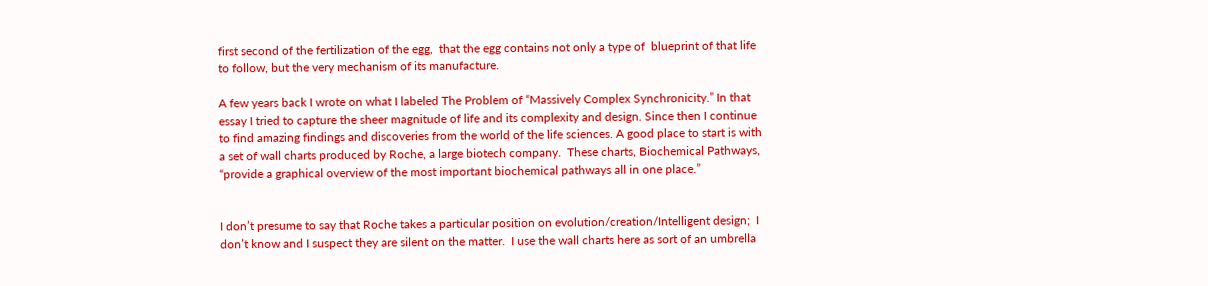first second of the fertilization of the egg,  that the egg contains not only a type of  blueprint of that life to follow, but the very mechanism of its manufacture.

A few years back I wrote on what I labeled The Problem of “Massively Complex Synchronicity.” In that essay I tried to capture the sheer magnitude of life and its complexity and design. Since then I continue to find amazing findings and discoveries from the world of the life sciences. A good place to start is with a set of wall charts produced by Roche, a large biotech company.  These charts, Biochemical Pathways, “provide a graphical overview of the most important biochemical pathways all in one place.”


I don’t presume to say that Roche takes a particular position on evolution/creation/Intelligent design;  I don’t know and I suspect they are silent on the matter.  I use the wall charts here as sort of an umbrella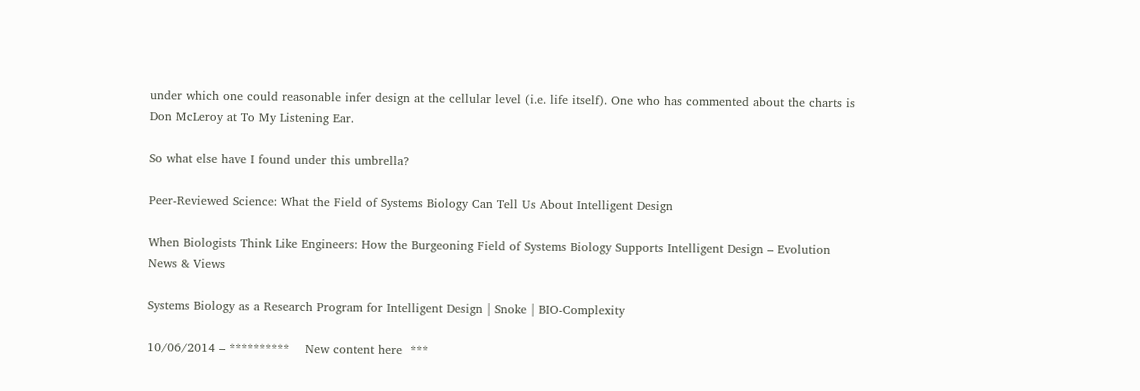under which one could reasonable infer design at the cellular level (i.e. life itself). One who has commented about the charts is   Don McLeroy at To My Listening Ear.

So what else have I found under this umbrella?

Peer-Reviewed Science: What the Field of Systems Biology Can Tell Us About Intelligent Design

When Biologists Think Like Engineers: How the Burgeoning Field of Systems Biology Supports Intelligent Design – Evolution News & Views

Systems Biology as a Research Program for Intelligent Design | Snoke | BIO-Complexity

10/06/2014 – **********    New content here  ***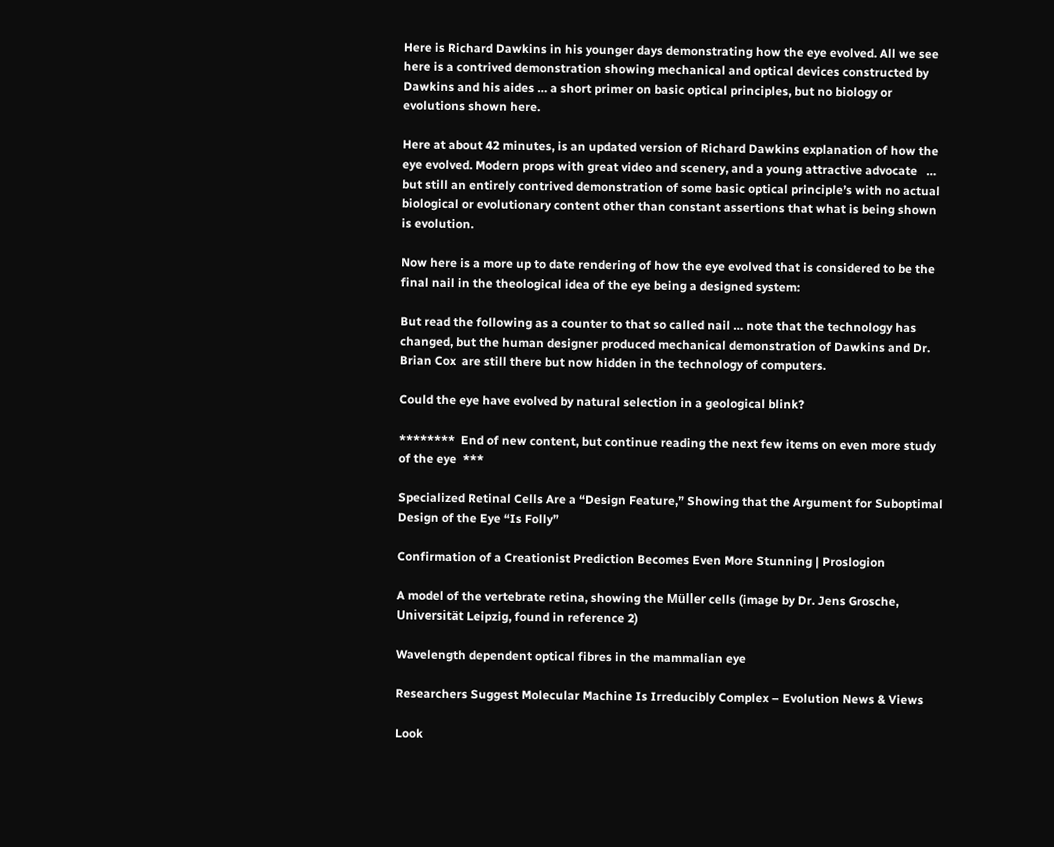Here is Richard Dawkins in his younger days demonstrating how the eye evolved. All we see here is a contrived demonstration showing mechanical and optical devices constructed by Dawkins and his aides … a short primer on basic optical principles, but no biology or evolutions shown here.

Here at about 42 minutes, is an updated version of Richard Dawkins explanation of how the eye evolved. Modern props with great video and scenery, and a young attractive advocate   … but still an entirely contrived demonstration of some basic optical principle’s with no actual biological or evolutionary content other than constant assertions that what is being shown is evolution.

Now here is a more up to date rendering of how the eye evolved that is considered to be the final nail in the theological idea of the eye being a designed system:

But read the following as a counter to that so called nail … note that the technology has changed, but the human designer produced mechanical demonstration of Dawkins and Dr. Brian Cox  are still there but now hidden in the technology of computers.

Could the eye have evolved by natural selection in a geological blink?

********  End of new content, but continue reading the next few items on even more study of the eye  ***

Specialized Retinal Cells Are a “Design Feature,” Showing that the Argument for Suboptimal Design of the Eye “Is Folly”

Confirmation of a Creationist Prediction Becomes Even More Stunning | Proslogion

A model of the vertebrate retina, showing the Müller cells (image by Dr. Jens Grosche, Universität Leipzig, found in reference 2)

Wavelength dependent optical fibres in the mammalian eye

Researchers Suggest Molecular Machine Is Irreducibly Complex – Evolution News & Views

Look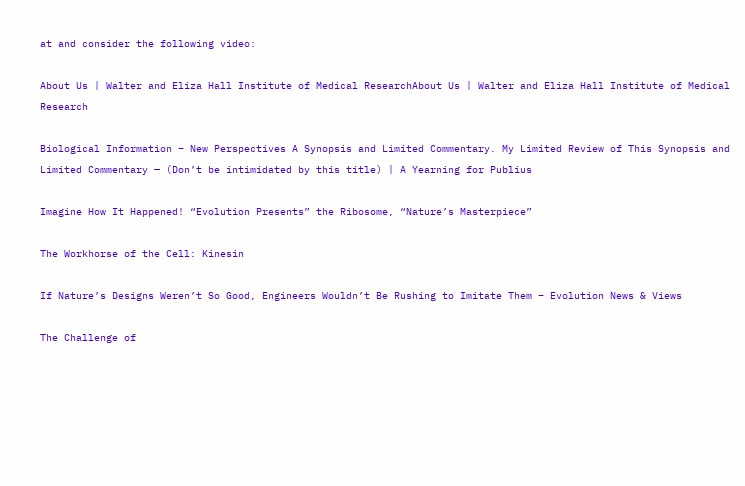at and consider the following video:

About Us | Walter and Eliza Hall Institute of Medical ResearchAbout Us | Walter and Eliza Hall Institute of Medical Research

Biological Information – New Perspectives A Synopsis and Limited Commentary. My Limited Review of This Synopsis and Limited Commentary — (Don’t be intimidated by this title) | A Yearning for Publius

Imagine How It Happened! “Evolution Presents” the Ribosome, “Nature’s Masterpiece”

The Workhorse of the Cell: Kinesin

If Nature’s Designs Weren’t So Good, Engineers Wouldn’t Be Rushing to Imitate Them – Evolution News & Views

The Challenge of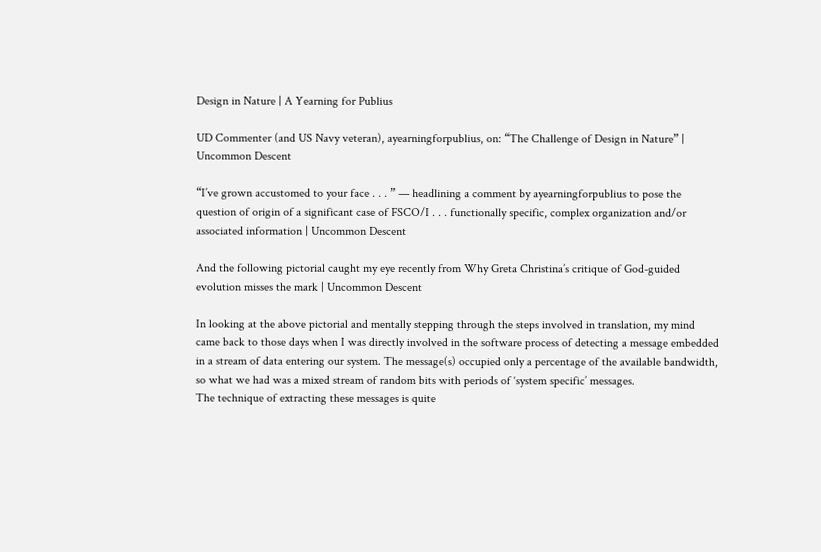Design in Nature | A Yearning for Publius

UD Commenter (and US Navy veteran), ayearningforpublius, on: “The Challenge of Design in Nature” | Uncommon Descent

“I’ve grown accustomed to your face . . . ” — headlining a comment by ayearningforpublius to pose the question of origin of a significant case of FSCO/I . . . functionally specific, complex organization and/or associated information | Uncommon Descent

And the following pictorial caught my eye recently from Why Greta Christina’s critique of God-guided evolution misses the mark | Uncommon Descent

In looking at the above pictorial and mentally stepping through the steps involved in translation, my mind came back to those days when I was directly involved in the software process of detecting a message embedded in a stream of data entering our system. The message(s) occupied only a percentage of the available bandwidth, so what we had was a mixed stream of random bits with periods of ‘system specific’ messages.
The technique of extracting these messages is quite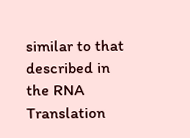similar to that described in the RNA Translation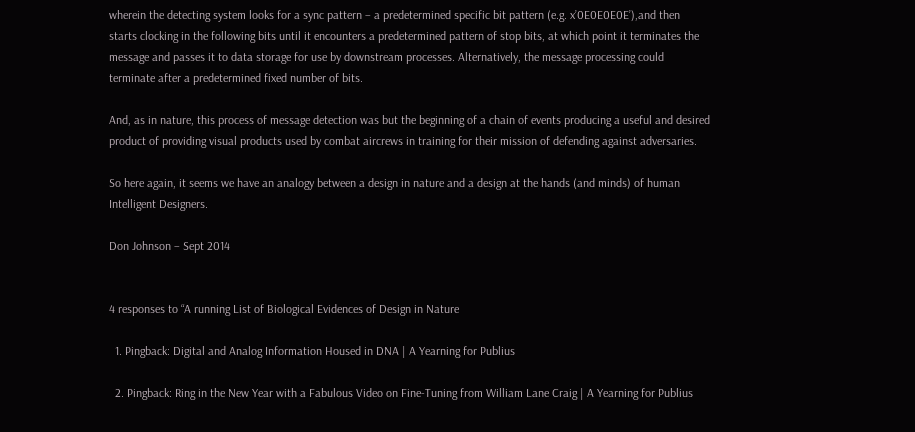wherein the detecting system looks for a sync pattern – a predetermined specific bit pattern (e.g. x’0E0E0E0E’),and then starts clocking in the following bits until it encounters a predetermined pattern of stop bits, at which point it terminates the message and passes it to data storage for use by downstream processes. Alternatively, the message processing could terminate after a predetermined fixed number of bits.

And, as in nature, this process of message detection was but the beginning of a chain of events producing a useful and desired product of providing visual products used by combat aircrews in training for their mission of defending against adversaries.

So here again, it seems we have an analogy between a design in nature and a design at the hands (and minds) of human Intelligent Designers.

Don Johnson – Sept 2014


4 responses to “A running List of Biological Evidences of Design in Nature

  1. Pingback: Digital and Analog Information Housed in DNA | A Yearning for Publius

  2. Pingback: Ring in the New Year with a Fabulous Video on Fine-Tuning from William Lane Craig | A Yearning for Publius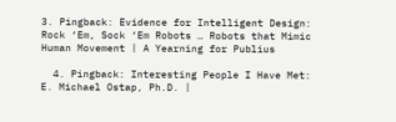3. Pingback: Evidence for Intelligent Design: Rock ‘Em, Sock ‘Em Robots … Robots that Mimic Human Movement | A Yearning for Publius

  4. Pingback: Interesting People I Have Met: E. Michael Ostap, Ph.D. |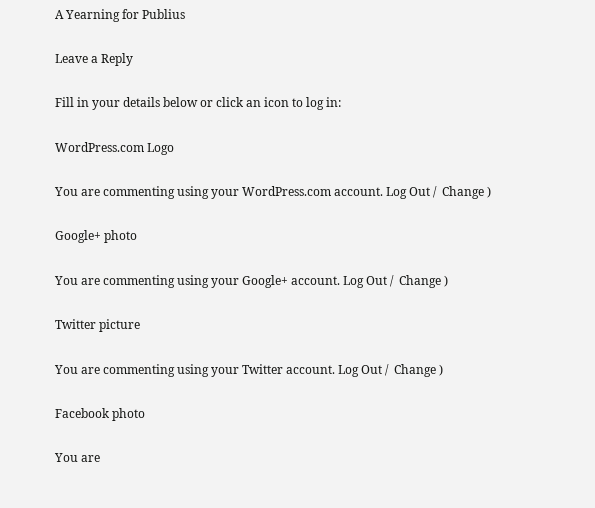A Yearning for Publius

Leave a Reply

Fill in your details below or click an icon to log in:

WordPress.com Logo

You are commenting using your WordPress.com account. Log Out /  Change )

Google+ photo

You are commenting using your Google+ account. Log Out /  Change )

Twitter picture

You are commenting using your Twitter account. Log Out /  Change )

Facebook photo

You are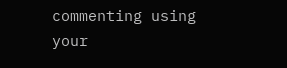commenting using your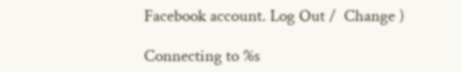Facebook account. Log Out /  Change )

Connecting to %s